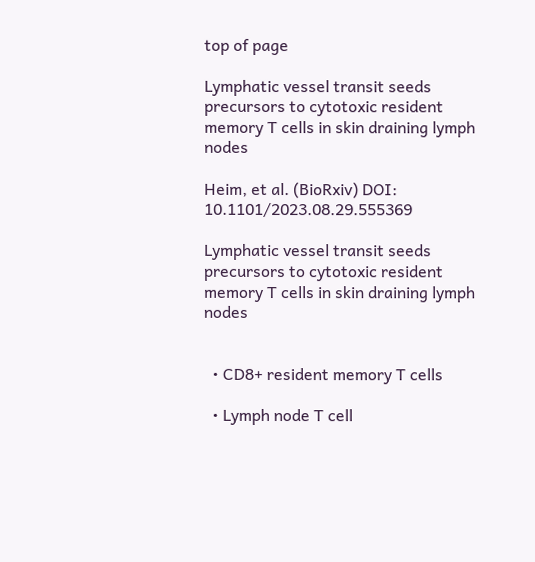top of page

Lymphatic vessel transit seeds precursors to cytotoxic resident memory T cells in skin draining lymph nodes

Heim, et al. (BioRxiv) DOI: 10.1101/2023.08.29.555369

Lymphatic vessel transit seeds precursors to cytotoxic resident memory T cells in skin draining lymph nodes


  • CD8+ resident memory T cells

  • Lymph node T cell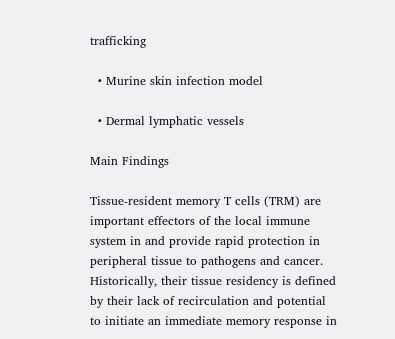trafficking

  • Murine skin infection model

  • Dermal lymphatic vessels

Main Findings

Tissue-resident memory T cells (TRM) are important effectors of the local immune system in and provide rapid protection in peripheral tissue to pathogens and cancer. Historically, their tissue residency is defined by their lack of recirculation and potential to initiate an immediate memory response in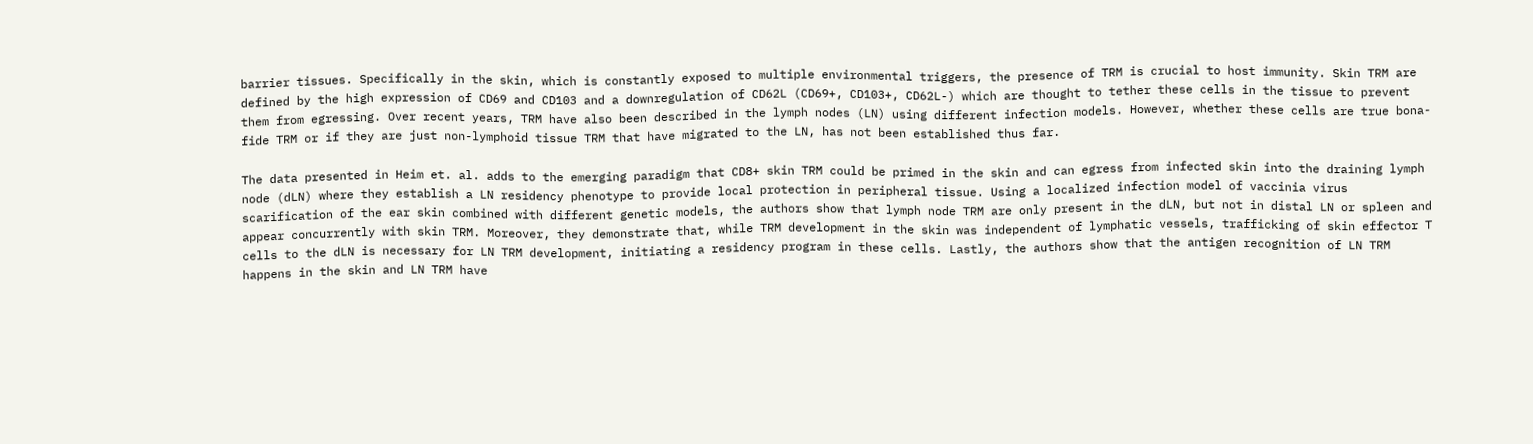barrier tissues. Specifically in the skin, which is constantly exposed to multiple environmental triggers, the presence of TRM is crucial to host immunity. Skin TRM are defined by the high expression of CD69 and CD103 and a downregulation of CD62L (CD69+, CD103+, CD62L-) which are thought to tether these cells in the tissue to prevent them from egressing. Over recent years, TRM have also been described in the lymph nodes (LN) using different infection models. However, whether these cells are true bona-fide TRM or if they are just non-lymphoid tissue TRM that have migrated to the LN, has not been established thus far.

The data presented in Heim et. al. adds to the emerging paradigm that CD8+ skin TRM could be primed in the skin and can egress from infected skin into the draining lymph node (dLN) where they establish a LN residency phenotype to provide local protection in peripheral tissue. Using a localized infection model of vaccinia virus scarification of the ear skin combined with different genetic models, the authors show that lymph node TRM are only present in the dLN, but not in distal LN or spleen and appear concurrently with skin TRM. Moreover, they demonstrate that, while TRM development in the skin was independent of lymphatic vessels, trafficking of skin effector T cells to the dLN is necessary for LN TRM development, initiating a residency program in these cells. Lastly, the authors show that the antigen recognition of LN TRM happens in the skin and LN TRM have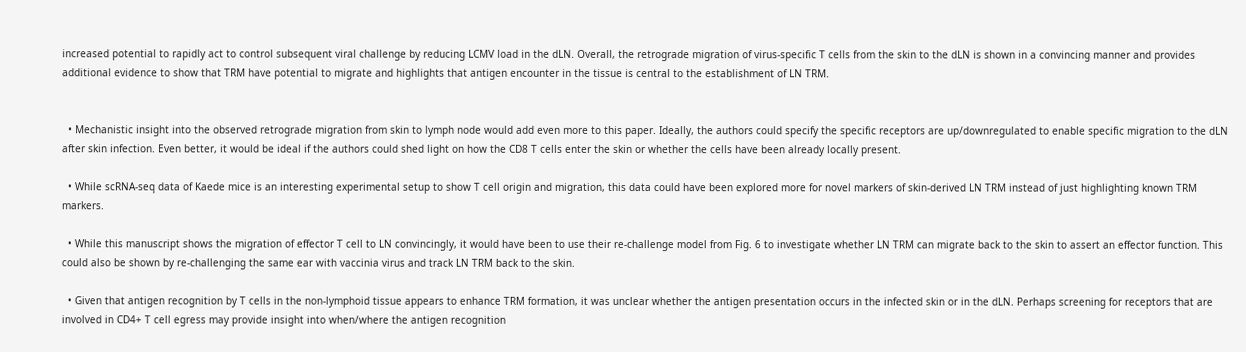increased potential to rapidly act to control subsequent viral challenge by reducing LCMV load in the dLN. Overall, the retrograde migration of virus-specific T cells from the skin to the dLN is shown in a convincing manner and provides additional evidence to show that TRM have potential to migrate and highlights that antigen encounter in the tissue is central to the establishment of LN TRM.


  • Mechanistic insight into the observed retrograde migration from skin to lymph node would add even more to this paper. Ideally, the authors could specify the specific receptors are up/downregulated to enable specific migration to the dLN after skin infection. Even better, it would be ideal if the authors could shed light on how the CD8 T cells enter the skin or whether the cells have been already locally present.

  • While scRNA-seq data of Kaede mice is an interesting experimental setup to show T cell origin and migration, this data could have been explored more for novel markers of skin-derived LN TRM instead of just highlighting known TRM markers.

  • While this manuscript shows the migration of effector T cell to LN convincingly, it would have been to use their re-challenge model from Fig. 6 to investigate whether LN TRM can migrate back to the skin to assert an effector function. This could also be shown by re-challenging the same ear with vaccinia virus and track LN TRM back to the skin.

  • Given that antigen recognition by T cells in the non-lymphoid tissue appears to enhance TRM formation, it was unclear whether the antigen presentation occurs in the infected skin or in the dLN. Perhaps screening for receptors that are involved in CD4+ T cell egress may provide insight into when/where the antigen recognition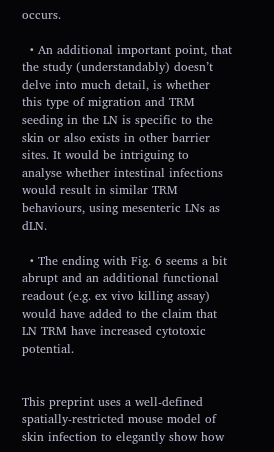occurs.

  • An additional important point, that the study (understandably) doesn’t delve into much detail, is whether this type of migration and TRM seeding in the LN is specific to the skin or also exists in other barrier sites. It would be intriguing to analyse whether intestinal infections would result in similar TRM behaviours, using mesenteric LNs as dLN.

  • The ending with Fig. 6 seems a bit abrupt and an additional functional readout (e.g. ex vivo killing assay) would have added to the claim that LN TRM have increased cytotoxic potential.


This preprint uses a well-defined spatially-restricted mouse model of skin infection to elegantly show how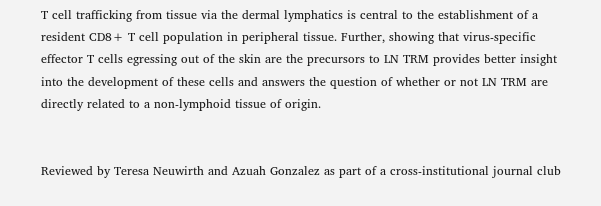T cell trafficking from tissue via the dermal lymphatics is central to the establishment of a resident CD8+ T cell population in peripheral tissue. Further, showing that virus-specific effector T cells egressing out of the skin are the precursors to LN TRM provides better insight into the development of these cells and answers the question of whether or not LN TRM are directly related to a non-lymphoid tissue of origin.


Reviewed by Teresa Neuwirth and Azuah Gonzalez as part of a cross-institutional journal club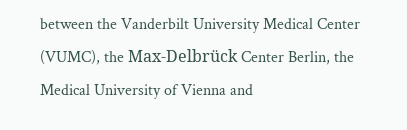between the Vanderbilt University Medical Center (VUMC), the Max-Delbrück Center Berlin, the Medical University of Vienna and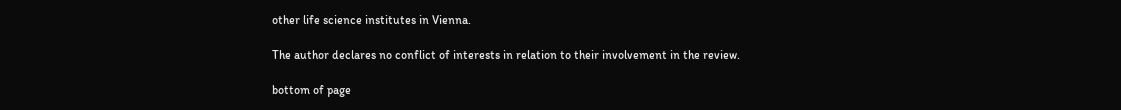other life science institutes in Vienna.

The author declares no conflict of interests in relation to their involvement in the review.

bottom of page